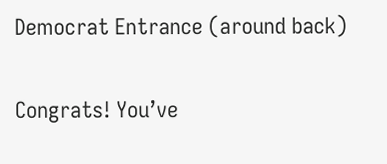Democrat Entrance (around back)

Congrats! You’ve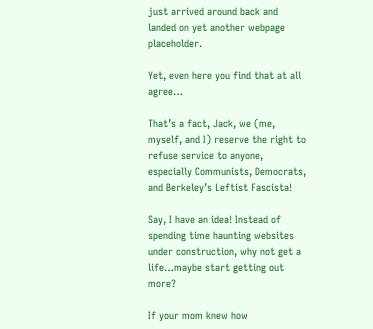just arrived around back and landed on yet another webpage placeholder.

Yet, even here you find that at all agree…

That’s a fact, Jack, we (me, myself, and I) reserve the right to refuse service to anyone, especially Communists, Democrats, and Berkeley’s Leftist Fascista!

Say, I have an idea! Instead of spending time haunting websites under construction, why not get a life…maybe start getting out more?

If your mom knew how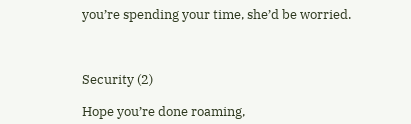you’re spending your time, she’d be worried.



Security (2)

Hope you’re done roaming,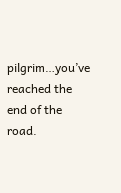pilgrim…you’ve reached the end of the road.